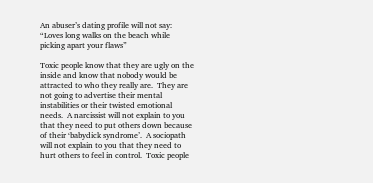An abuser’s dating profile will not say: “Loves long walks on the beach while picking apart your flaws”

Toxic people know that they are ugly on the inside and know that nobody would be attracted to who they really are.  They are not going to advertise their mental instabilities or their twisted emotional needs.  A narcissist will not explain to you that they need to put others down because of their ‘babydick syndrome’.  A sociopath will not explain to you that they need to hurt others to feel in control.  Toxic people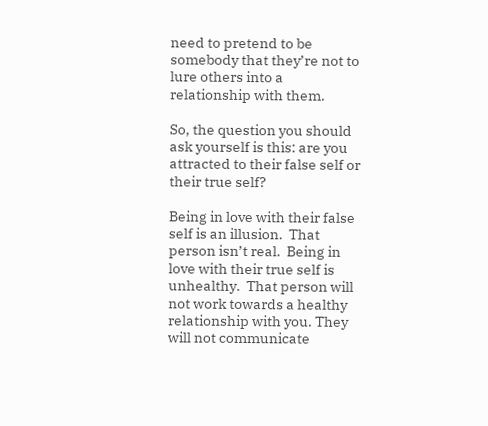need to pretend to be somebody that they’re not to lure others into a relationship with them.

So, the question you should ask yourself is this: are you attracted to their false self or their true self?

Being in love with their false self is an illusion.  That person isn’t real.  Being in love with their true self is unhealthy.  That person will not work towards a healthy relationship with you. They will not communicate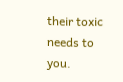their toxic needs to you.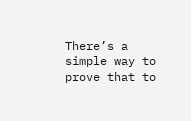There’s a simple way to prove that to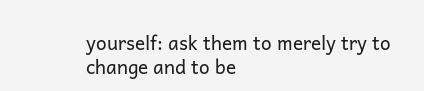yourself: ask them to merely try to change and to be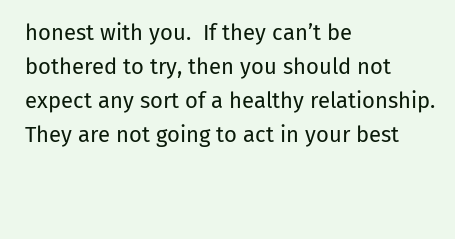honest with you.  If they can’t be bothered to try, then you should not expect any sort of a healthy relationship.  They are not going to act in your best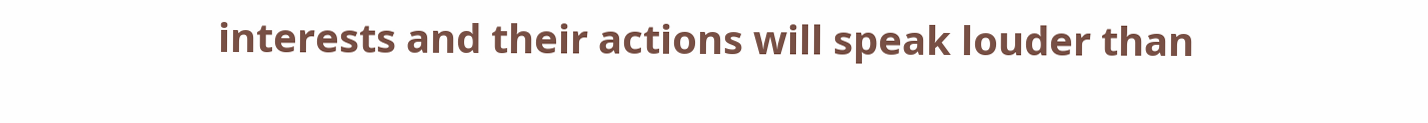interests and their actions will speak louder than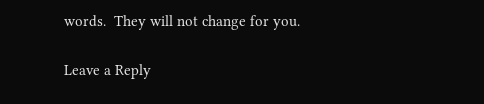words.  They will not change for you.

Leave a Reply